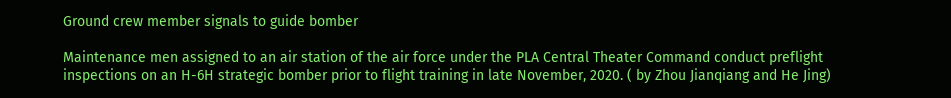Ground crew member signals to guide bomber

Maintenance men assigned to an air station of the air force under the PLA Central Theater Command conduct preflight inspections on an H-6H strategic bomber prior to flight training in late November, 2020. ( by Zhou Jianqiang and He Jing)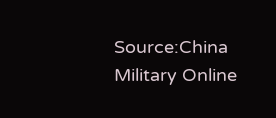Source:China Military Online